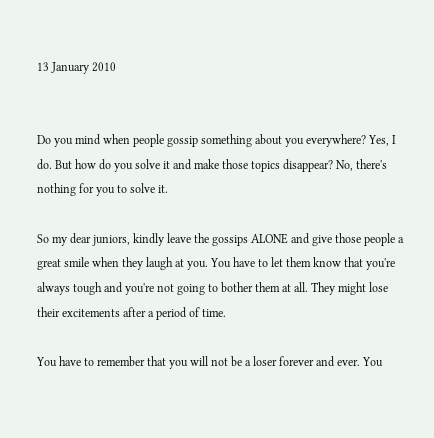13 January 2010


Do you mind when people gossip something about you everywhere? Yes, I do. But how do you solve it and make those topics disappear? No, there's nothing for you to solve it.

So my dear juniors, kindly leave the gossips ALONE and give those people a great smile when they laugh at you. You have to let them know that you're always tough and you're not going to bother them at all. They might lose their excitements after a period of time.

You have to remember that you will not be a loser forever and ever. You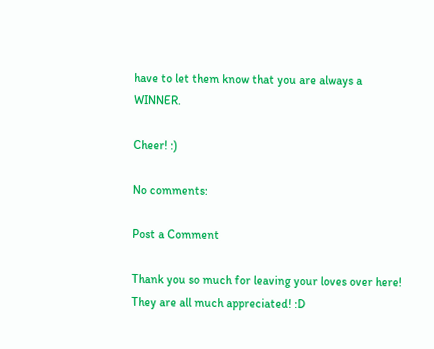have to let them know that you are always a WINNER.

Cheer! :)

No comments:

Post a Comment

Thank you so much for leaving your loves over here! They are all much appreciated! :D